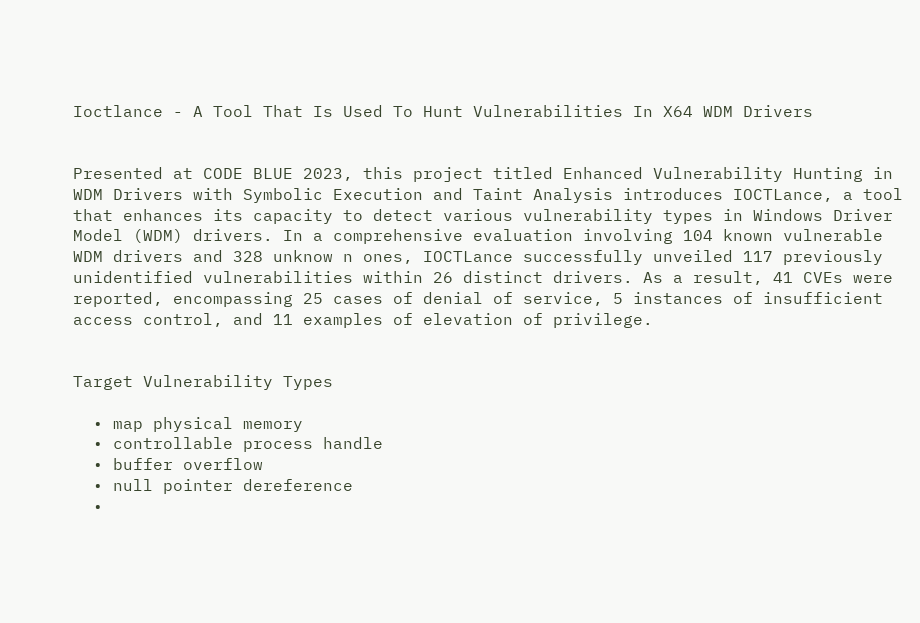Ioctlance - A Tool That Is Used To Hunt Vulnerabilities In X64 WDM Drivers


Presented at CODE BLUE 2023, this project titled Enhanced Vulnerability Hunting in WDM Drivers with Symbolic Execution and Taint Analysis introduces IOCTLance, a tool that enhances its capacity to detect various vulnerability types in Windows Driver Model (WDM) drivers. In a comprehensive evaluation involving 104 known vulnerable WDM drivers and 328 unknow n ones, IOCTLance successfully unveiled 117 previously unidentified vulnerabilities within 26 distinct drivers. As a result, 41 CVEs were reported, encompassing 25 cases of denial of service, 5 instances of insufficient access control, and 11 examples of elevation of privilege.


Target Vulnerability Types

  • map physical memory
  • controllable process handle
  • buffer overflow
  • null pointer dereference
  •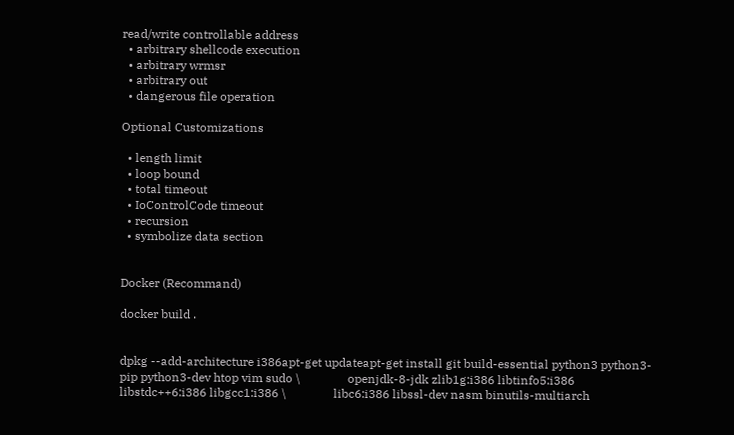read/write controllable address
  • arbitrary shellcode execution
  • arbitrary wrmsr
  • arbitrary out
  • dangerous file operation

Optional Customizations

  • length limit
  • loop bound
  • total timeout
  • IoControlCode timeout
  • recursion
  • symbolize data section


Docker (Recommand)

docker build .


dpkg --add-architecture i386apt-get updateapt-get install git build-essential python3 python3-pip python3-dev htop vim sudo \                openjdk-8-jdk zlib1g:i386 libtinfo5:i386 libstdc++6:i386 libgcc1:i386 \                libc6:i386 libssl-dev nasm binutils-multiarch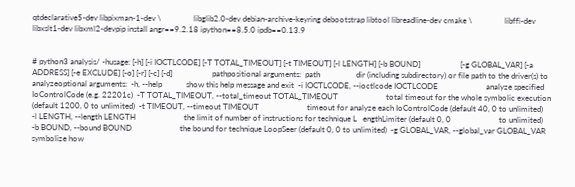qtdeclarative5-dev libpixman-1-dev \                libglib2.0-dev debian-archive-keyring debootstrap libtool libreadline-dev cmake \                libffi-dev libxslt1-dev libxml2-devpip install angr==9.2.18 ipython==8.5.0 ipdb==0.13.9


# python3 analysis/ -husage: [-h] [-i IOCTLCODE] [-T TOTAL_TIMEOUT] [-t TIMEOUT] [-l LENGTH] [-b BOUND]                    [-g GLOBAL_VAR] [-a ADDRESS] [-e EXCLUDE] [-o] [-r] [-c] [-d]                    pathpositional arguments:  path                  dir (including subdirectory) or file path to the driver(s) to analyzeoptional arguments:  -h, --help            show this help message and exit  -i IOCTLCODE, --ioctlcode IOCTLCODE                        analyze specified IoControlCode (e.g. 22201c)  -T TOTAL_TIMEOUT, --total_timeout TOTAL_TIMEOUT                        total timeout for the whole symbolic execution (default 1200, 0 to unlimited)  -t TIMEOUT, --timeout TIMEOUT                        timeout for analyze each IoControlCode (default 40, 0 to unlimited)  -l LENGTH, --length LENGTH                        the limit of number of instructions for technique L   engthLimiter (default 0, 0                        to unlimited)  -b BOUND, --bound BOUND                        the bound for technique LoopSeer (default 0, 0 to unlimited)  -g GLOBAL_VAR, --global_var GLOBAL_VAR                        symbolize how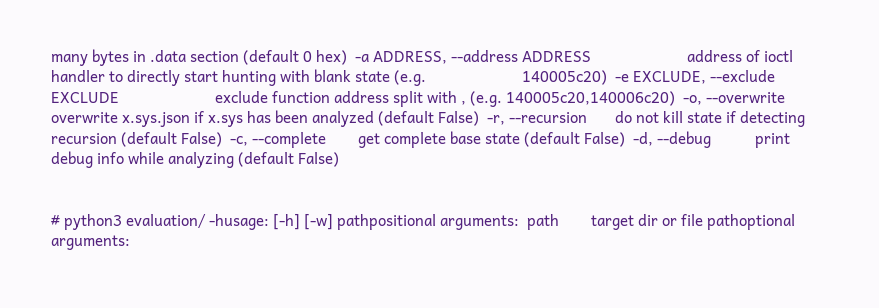many bytes in .data section (default 0 hex)  -a ADDRESS, --address ADDRESS                        address of ioctl handler to directly start hunting with blank state (e.g.                        140005c20)  -e EXCLUDE, --exclude EXCLUDE                        exclude function address split with , (e.g. 140005c20,140006c20)  -o, --overwrite       overwrite x.sys.json if x.sys has been analyzed (default False)  -r, --recursion       do not kill state if detecting recursion (default False)  -c, --complete        get complete base state (default False)  -d, --debug           print debug info while analyzing (default False)


# python3 evaluation/ -husage: [-h] [-w] pathpositional arguments:  path        target dir or file pathoptional arguments: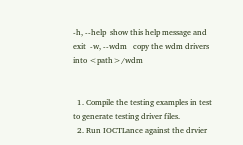-h, --help  show this help message and exit  -w, --wdm   copy the wdm drivers into <path>/wdm


  1. Compile the testing examples in test to generate testing driver files.
  2. Run IOCTLance against the drvier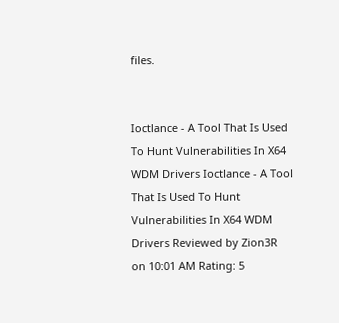files.


Ioctlance - A Tool That Is Used To Hunt Vulnerabilities In X64 WDM Drivers Ioctlance - A Tool That Is Used To Hunt Vulnerabilities In X64 WDM Drivers Reviewed by Zion3R on 10:01 AM Rating: 5